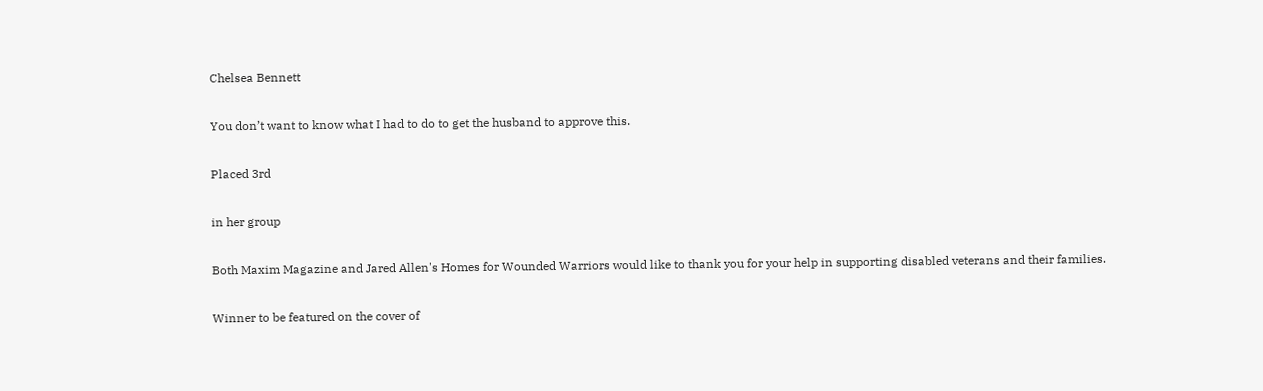Chelsea Bennett

You don’t want to know what I had to do to get the husband to approve this.

Placed 3rd

in her group

Both Maxim Magazine and Jared Allen's Homes for Wounded Warriors would like to thank you for your help in supporting disabled veterans and their families.

Winner to be featured on the cover of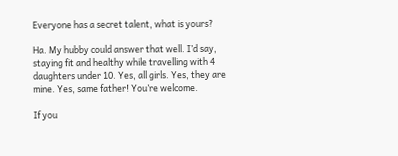Everyone has a secret talent, what is yours?

Ha. My hubby could answer that well. I’d say, staying fit and healthy while travelling with 4 daughters under 10. Yes, all girls. Yes, they are mine. Yes, same father! You’re welcome.

If you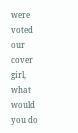were voted our cover girl, what would you do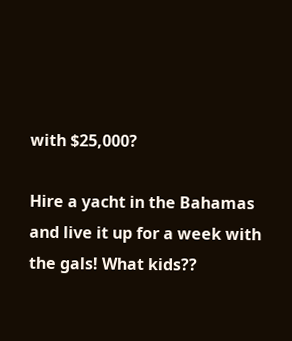with $25,000?

Hire a yacht in the Bahamas and live it up for a week with the gals! What kids??